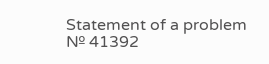Statement of a problem № 41392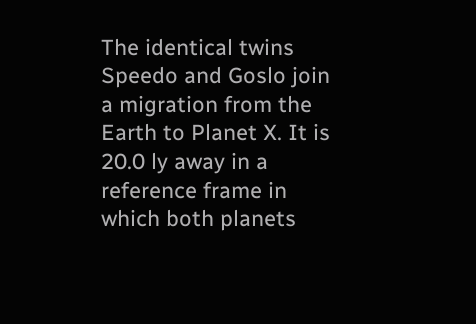The identical twins Speedo and Goslo join a migration from the Earth to Planet X. It is 20.0 ly away in a reference frame in which both planets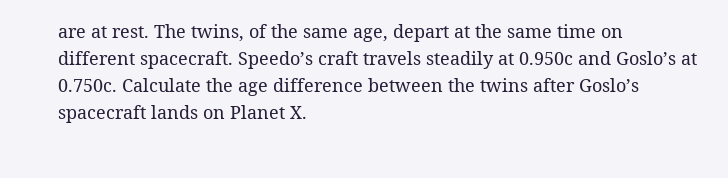are at rest. The twins, of the same age, depart at the same time on different spacecraft. Speedo’s craft travels steadily at 0.950c and Goslo’s at 0.750c. Calculate the age difference between the twins after Goslo’s spacecraft lands on Planet X.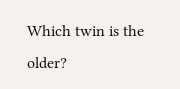Which twin is the older?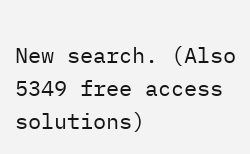New search. (Also 5349 free access solutions)